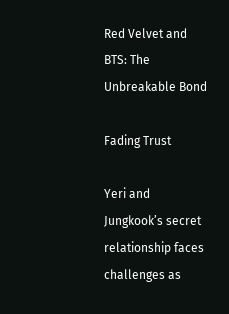Red Velvet and BTS: The Unbreakable Bond

Fading Trust

Yeri and Jungkook’s secret relationship faces challenges as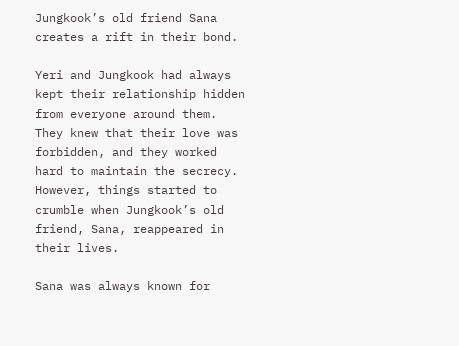Jungkook’s old friend Sana creates a rift in their bond.

Yeri and Jungkook had always kept their relationship hidden from everyone around them. They knew that their love was forbidden, and they worked hard to maintain the secrecy. However, things started to crumble when Jungkook’s old friend, Sana, reappeared in their lives.

Sana was always known for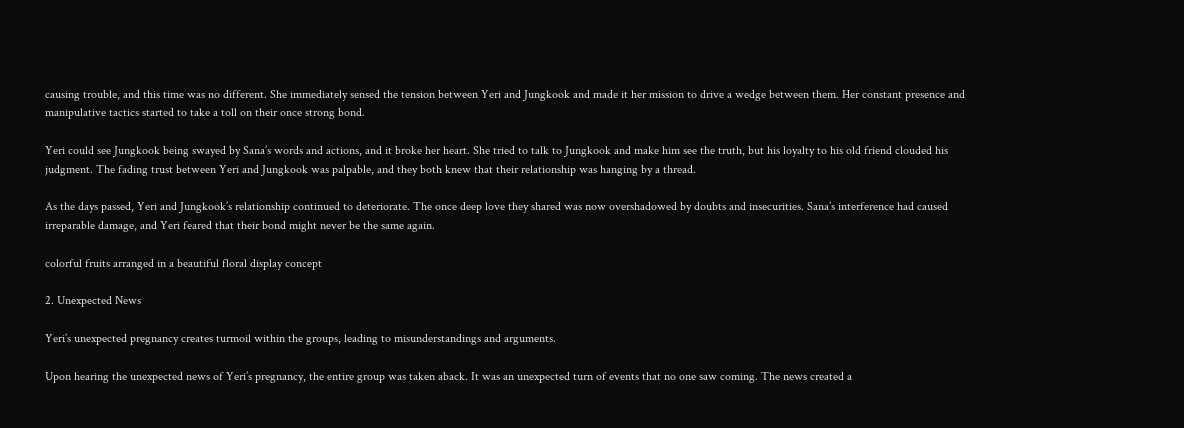causing trouble, and this time was no different. She immediately sensed the tension between Yeri and Jungkook and made it her mission to drive a wedge between them. Her constant presence and manipulative tactics started to take a toll on their once strong bond.

Yeri could see Jungkook being swayed by Sana’s words and actions, and it broke her heart. She tried to talk to Jungkook and make him see the truth, but his loyalty to his old friend clouded his judgment. The fading trust between Yeri and Jungkook was palpable, and they both knew that their relationship was hanging by a thread.

As the days passed, Yeri and Jungkook’s relationship continued to deteriorate. The once deep love they shared was now overshadowed by doubts and insecurities. Sana’s interference had caused irreparable damage, and Yeri feared that their bond might never be the same again.

colorful fruits arranged in a beautiful floral display concept

2. Unexpected News

Yeri’s unexpected pregnancy creates turmoil within the groups, leading to misunderstandings and arguments.

Upon hearing the unexpected news of Yeri’s pregnancy, the entire group was taken aback. It was an unexpected turn of events that no one saw coming. The news created a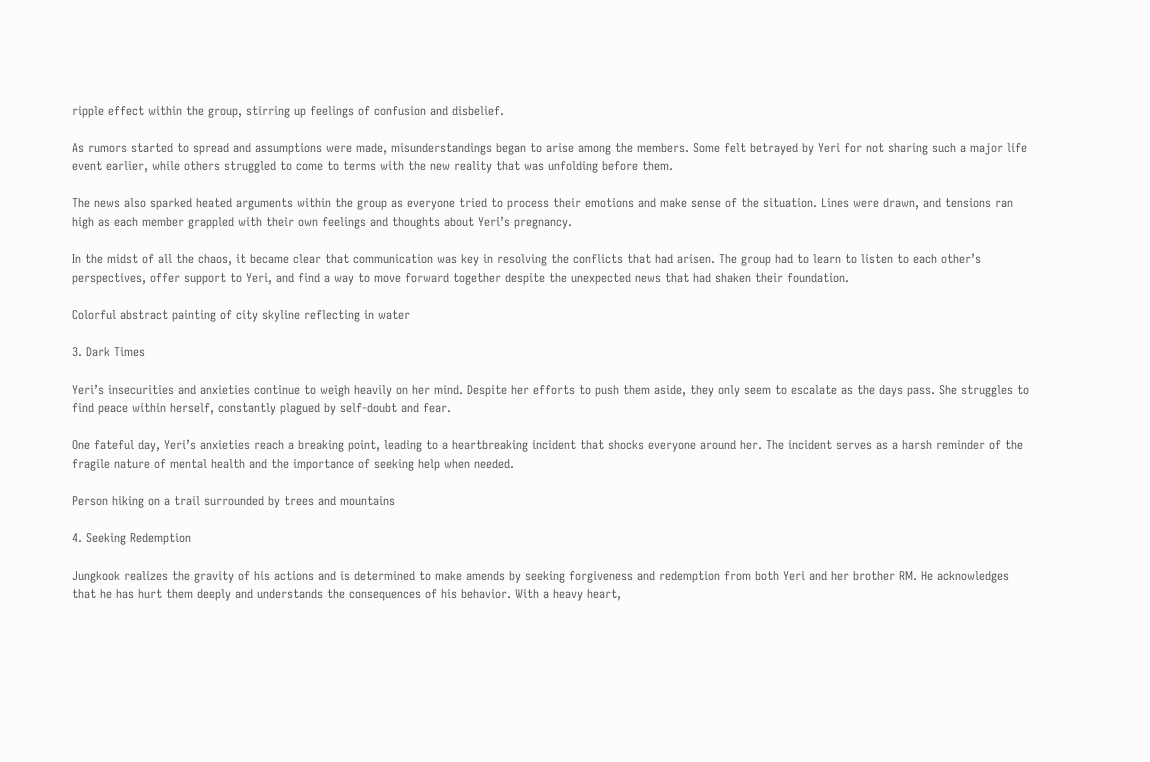ripple effect within the group, stirring up feelings of confusion and disbelief.

As rumors started to spread and assumptions were made, misunderstandings began to arise among the members. Some felt betrayed by Yeri for not sharing such a major life event earlier, while others struggled to come to terms with the new reality that was unfolding before them.

The news also sparked heated arguments within the group as everyone tried to process their emotions and make sense of the situation. Lines were drawn, and tensions ran high as each member grappled with their own feelings and thoughts about Yeri’s pregnancy.

In the midst of all the chaos, it became clear that communication was key in resolving the conflicts that had arisen. The group had to learn to listen to each other’s perspectives, offer support to Yeri, and find a way to move forward together despite the unexpected news that had shaken their foundation.

Colorful abstract painting of city skyline reflecting in water

3. Dark Times

Yeri’s insecurities and anxieties continue to weigh heavily on her mind. Despite her efforts to push them aside, they only seem to escalate as the days pass. She struggles to find peace within herself, constantly plagued by self-doubt and fear.

One fateful day, Yeri’s anxieties reach a breaking point, leading to a heartbreaking incident that shocks everyone around her. The incident serves as a harsh reminder of the fragile nature of mental health and the importance of seeking help when needed.

Person hiking on a trail surrounded by trees and mountains

4. Seeking Redemption

Jungkook realizes the gravity of his actions and is determined to make amends by seeking forgiveness and redemption from both Yeri and her brother RM. He acknowledges that he has hurt them deeply and understands the consequences of his behavior. With a heavy heart,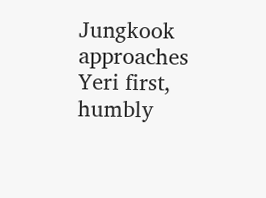Jungkook approaches Yeri first, humbly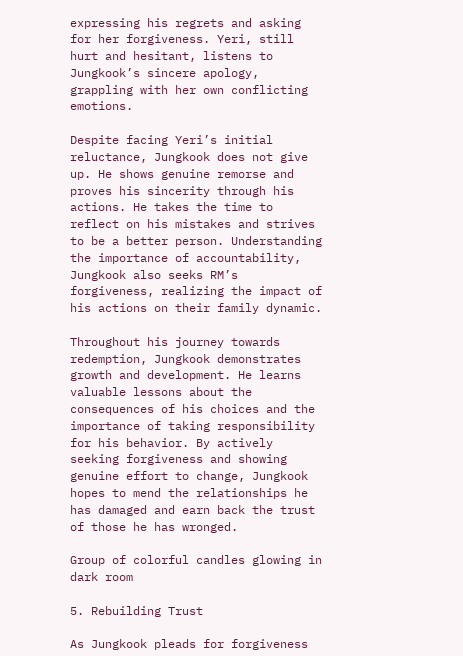expressing his regrets and asking for her forgiveness. Yeri, still hurt and hesitant, listens to Jungkook’s sincere apology, grappling with her own conflicting emotions.

Despite facing Yeri’s initial reluctance, Jungkook does not give up. He shows genuine remorse and proves his sincerity through his actions. He takes the time to reflect on his mistakes and strives to be a better person. Understanding the importance of accountability, Jungkook also seeks RM’s forgiveness, realizing the impact of his actions on their family dynamic.

Throughout his journey towards redemption, Jungkook demonstrates growth and development. He learns valuable lessons about the consequences of his choices and the importance of taking responsibility for his behavior. By actively seeking forgiveness and showing genuine effort to change, Jungkook hopes to mend the relationships he has damaged and earn back the trust of those he has wronged.

Group of colorful candles glowing in dark room

5. Rebuilding Trust

As Jungkook pleads for forgiveness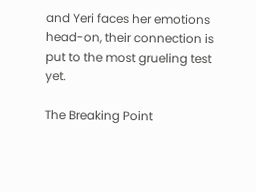and Yeri faces her emotions head-on, their connection is put to the most grueling test yet.

The Breaking Point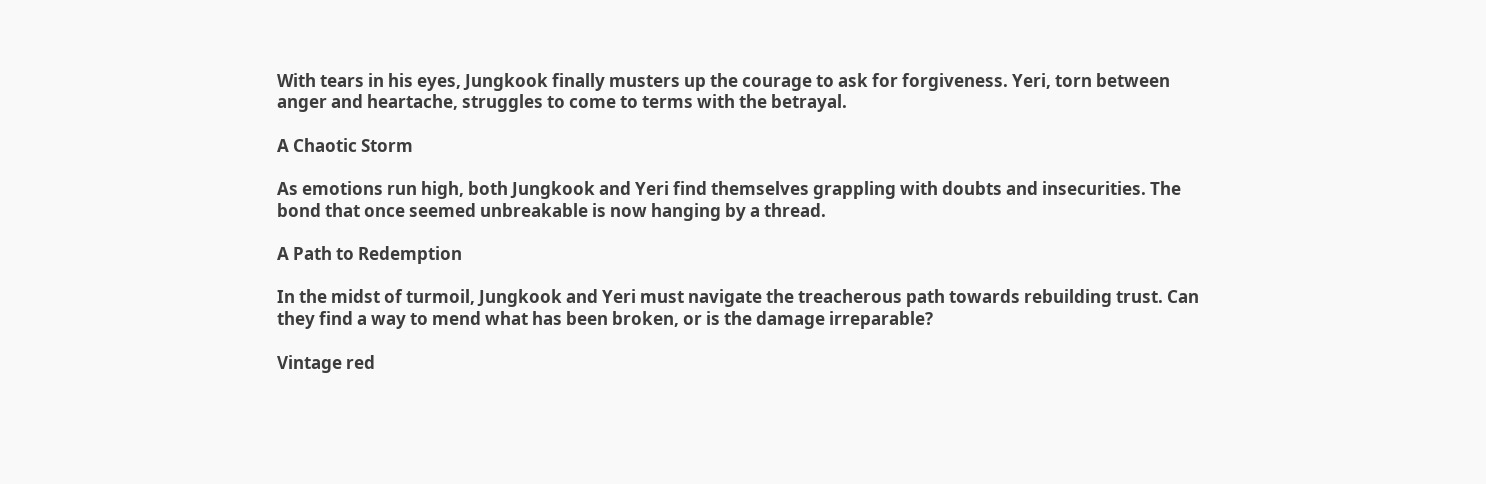With tears in his eyes, Jungkook finally musters up the courage to ask for forgiveness. Yeri, torn between anger and heartache, struggles to come to terms with the betrayal.

A Chaotic Storm

As emotions run high, both Jungkook and Yeri find themselves grappling with doubts and insecurities. The bond that once seemed unbreakable is now hanging by a thread.

A Path to Redemption

In the midst of turmoil, Jungkook and Yeri must navigate the treacherous path towards rebuilding trust. Can they find a way to mend what has been broken, or is the damage irreparable?

Vintage red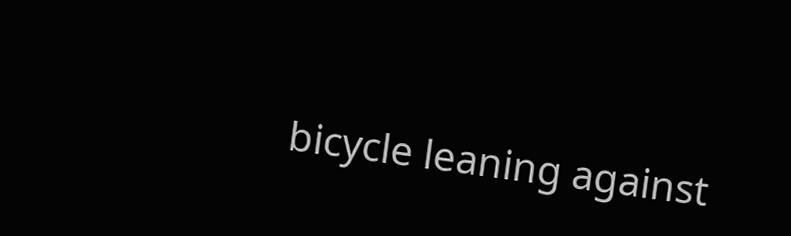bicycle leaning against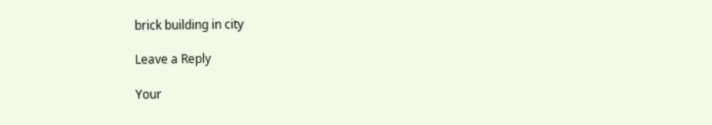brick building in city

Leave a Reply

Your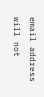email address will not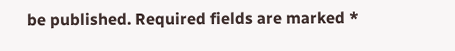be published. Required fields are marked *